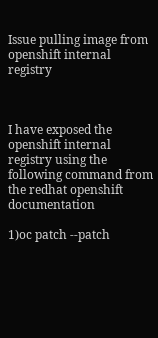Issue pulling image from openshift internal registry



I have exposed the  openshift internal registry using the following command from the redhat openshift documentation

1)oc patch --patch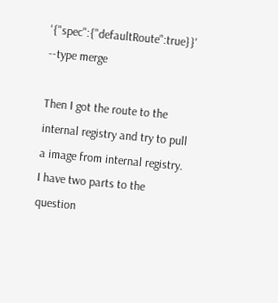'{"spec":{"defaultRoute":true}}' --type merge

Then I got the route to the internal registry and try to pull a image from internal registry.  I have two parts to the question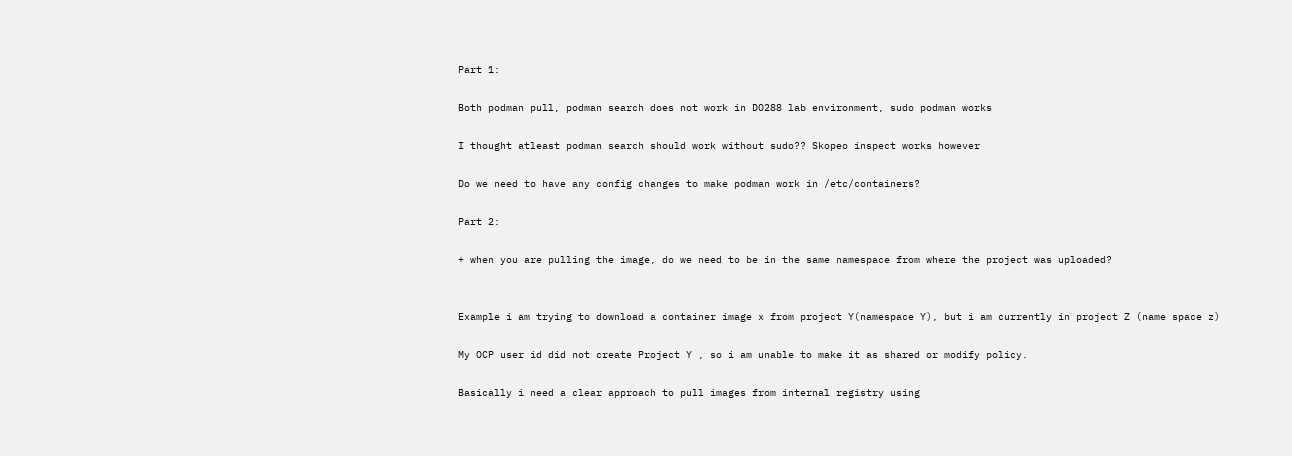Part 1:

Both podman pull, podman search does not work in DO288 lab environment, sudo podman works

I thought atleast podman search should work without sudo?? Skopeo inspect works however

Do we need to have any config changes to make podman work in /etc/containers?

Part 2:

+ when you are pulling the image, do we need to be in the same namespace from where the project was uploaded?


Example i am trying to download a container image x from project Y(namespace Y), but i am currently in project Z (name space z)

My OCP user id did not create Project Y , so i am unable to make it as shared or modify policy.

Basically i need a clear approach to pull images from internal registry using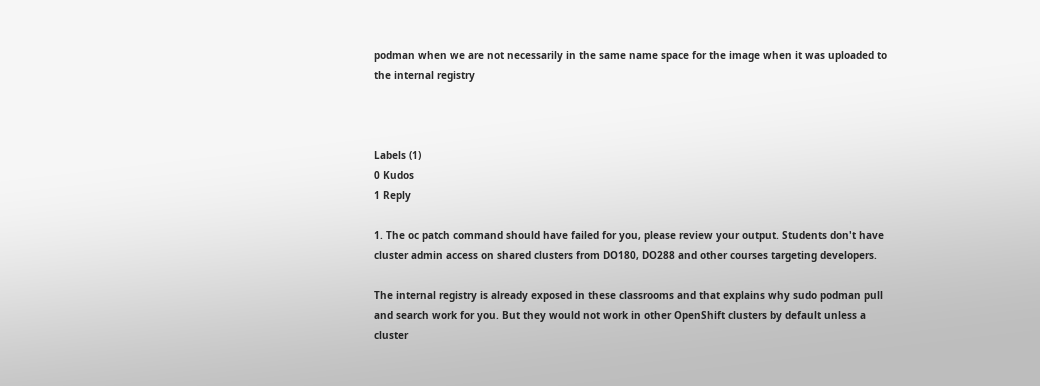podman when we are not necessarily in the same name space for the image when it was uploaded to the internal registry



Labels (1)
0 Kudos
1 Reply

1. The oc patch command should have failed for you, please review your output. Students don't have cluster admin access on shared clusters from DO180, DO288 and other courses targeting developers.

The internal registry is already exposed in these classrooms and that explains why sudo podman pull and search work for you. But they would not work in other OpenShift clusters by default unless a cluster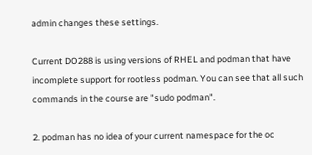admin changes these settings.

Current DO288 is using versions of RHEL and podman that have incomplete support for rootless podman. You can see that all such commands in the course are "sudo podman".

2. podman has no idea of your current namespace for the oc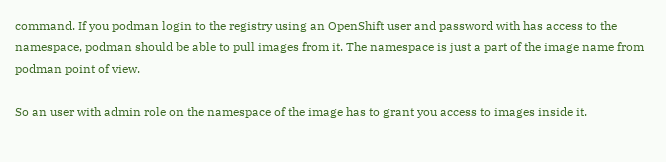command. If you podman login to the registry using an OpenShift user and password with has access to the namespace, podman should be able to pull images from it. The namespace is just a part of the image name from podman point of view.

So an user with admin role on the namespace of the image has to grant you access to images inside it.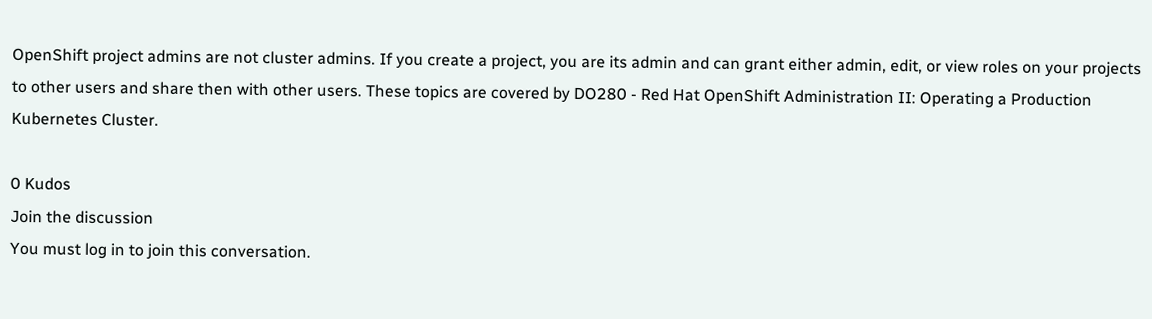OpenShift project admins are not cluster admins. If you create a project, you are its admin and can grant either admin, edit, or view roles on your projects to other users and share then with other users. These topics are covered by DO280 - Red Hat OpenShift Administration II: Operating a Production Kubernetes Cluster.

0 Kudos
Join the discussion
You must log in to join this conversation.